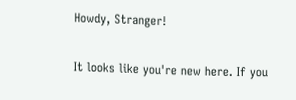Howdy, Stranger!

It looks like you're new here. If you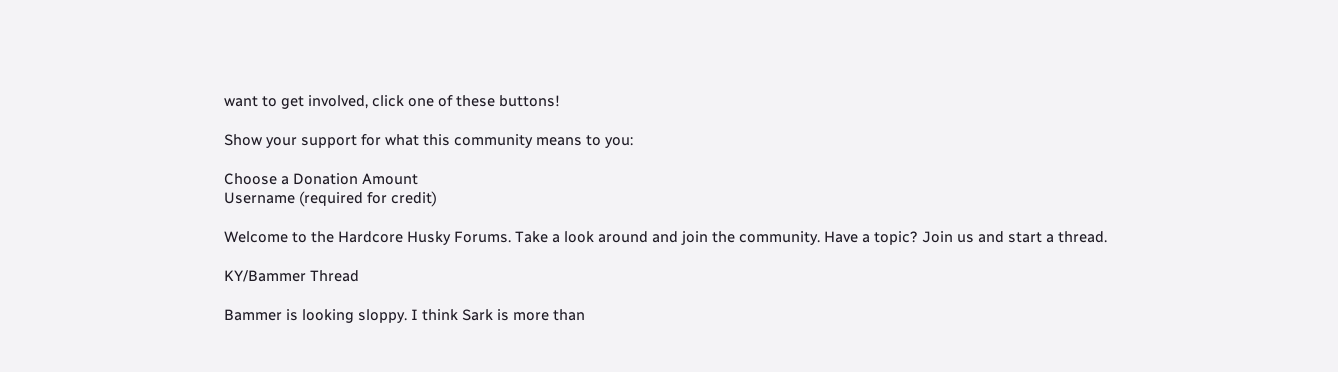want to get involved, click one of these buttons!

Show your support for what this community means to you:

Choose a Donation Amount
Username (required for credit)

Welcome to the Hardcore Husky Forums. Take a look around and join the community. Have a topic? Join us and start a thread.

KY/Bammer Thread

Bammer is looking sloppy. I think Sark is more than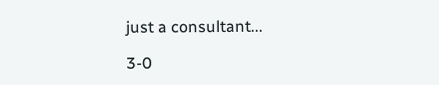just a consultant...

3-0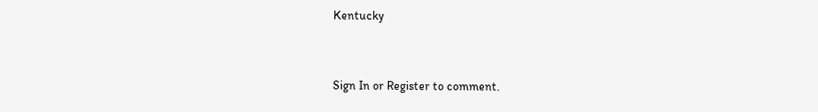Kentucky


Sign In or Register to comment.